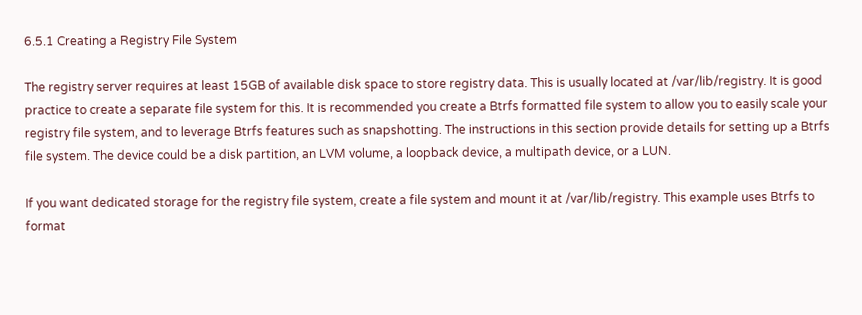6.5.1 Creating a Registry File System

The registry server requires at least 15GB of available disk space to store registry data. This is usually located at /var/lib/registry. It is good practice to create a separate file system for this. It is recommended you create a Btrfs formatted file system to allow you to easily scale your registry file system, and to leverage Btrfs features such as snapshotting. The instructions in this section provide details for setting up a Btrfs file system. The device could be a disk partition, an LVM volume, a loopback device, a multipath device, or a LUN.

If you want dedicated storage for the registry file system, create a file system and mount it at /var/lib/registry. This example uses Btrfs to format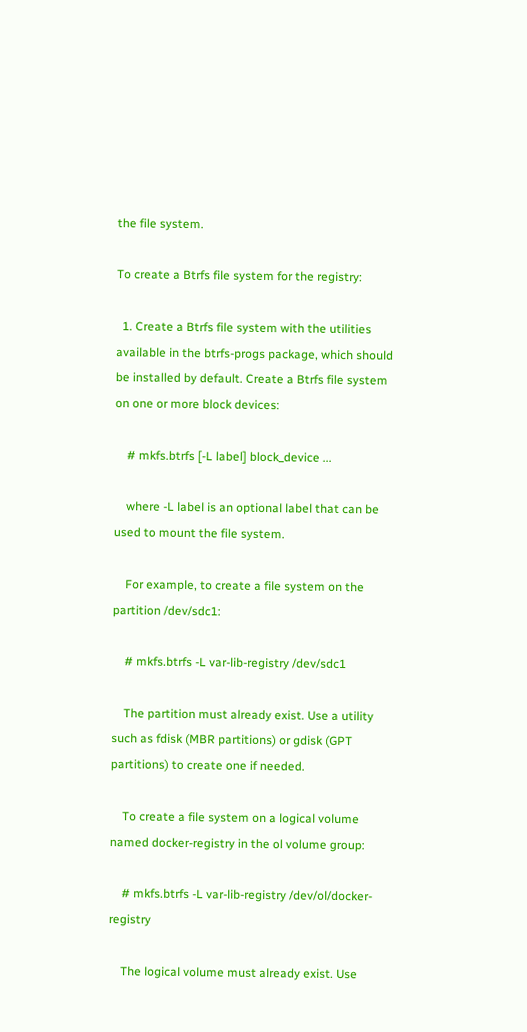the file system.

To create a Btrfs file system for the registry:

  1. Create a Btrfs file system with the utilities available in the btrfs-progs package, which should be installed by default. Create a Btrfs file system on one or more block devices:

    # mkfs.btrfs [-L label] block_device ...

    where -L label is an optional label that can be used to mount the file system.

    For example, to create a file system on the partition /dev/sdc1:

    # mkfs.btrfs -L var-lib-registry /dev/sdc1

    The partition must already exist. Use a utility such as fdisk (MBR partitions) or gdisk (GPT partitions) to create one if needed.

    To create a file system on a logical volume named docker-registry in the ol volume group:

    # mkfs.btrfs -L var-lib-registry /dev/ol/docker-registry

    The logical volume must already exist. Use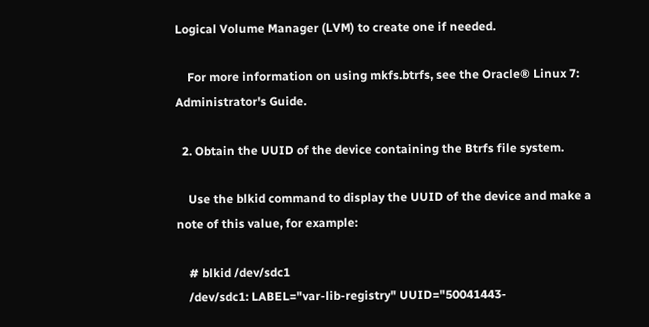Logical Volume Manager (LVM) to create one if needed.

    For more information on using mkfs.btrfs, see the Oracle® Linux 7: Administrator's Guide.

  2. Obtain the UUID of the device containing the Btrfs file system.

    Use the blkid command to display the UUID of the device and make a note of this value, for example:

    # blkid /dev/sdc1
    /dev/sdc1: LABEL="var-lib-registry" UUID="50041443-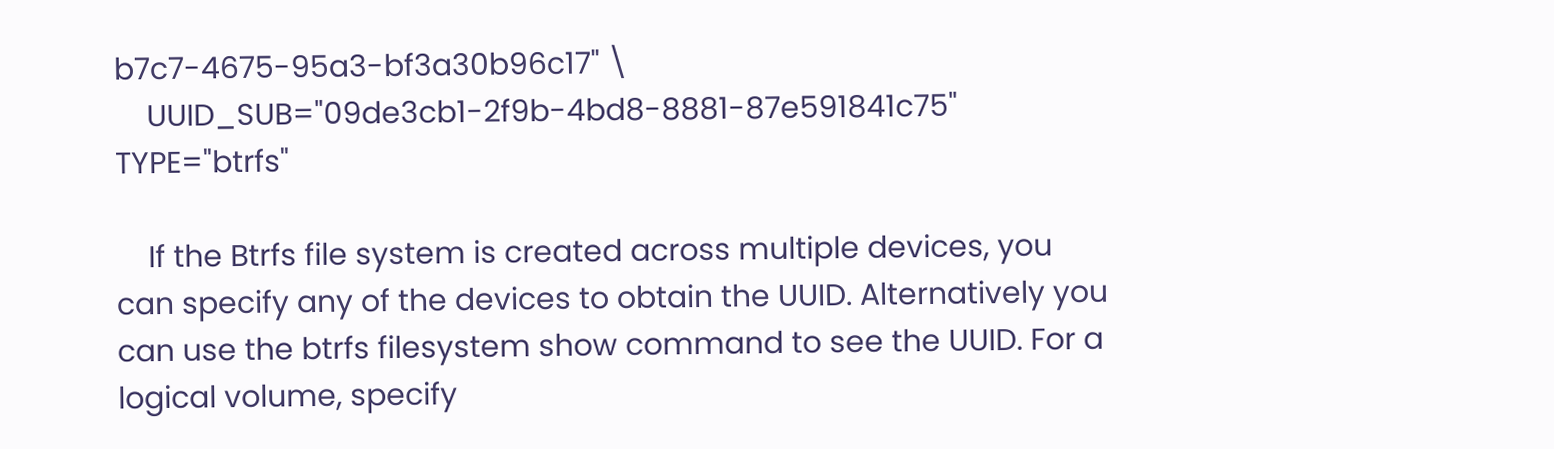b7c7-4675-95a3-bf3a30b96c17" \
    UUID_SUB="09de3cb1-2f9b-4bd8-8881-87e591841c75" TYPE="btrfs"

    If the Btrfs file system is created across multiple devices, you can specify any of the devices to obtain the UUID. Alternatively you can use the btrfs filesystem show command to see the UUID. For a logical volume, specify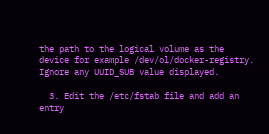the path to the logical volume as the device for example /dev/ol/docker-registry. Ignore any UUID_SUB value displayed.

  3. Edit the /etc/fstab file and add an entry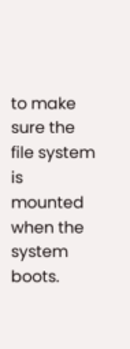to make sure the file system is mounted when the system boots.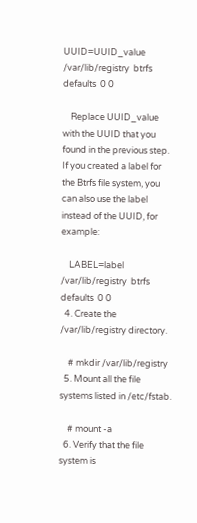UUID=UUID_value /var/lib/registry  btrfs  defaults  0 0

    Replace UUID_value with the UUID that you found in the previous step. If you created a label for the Btrfs file system, you can also use the label instead of the UUID, for example:

    LABEL=label /var/lib/registry  btrfs  defaults  0 0
  4. Create the /var/lib/registry directory.

    # mkdir /var/lib/registry
  5. Mount all the file systems listed in /etc/fstab.

    # mount -a
  6. Verify that the file system is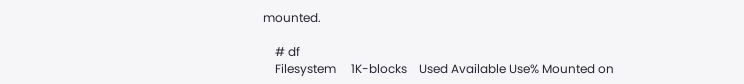mounted.

    # df
    Filesystem     1K-blocks    Used Available Use% Mounted on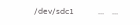/dev/sdc1            ...    ...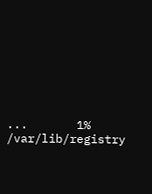...       1%   /var/lib/registry